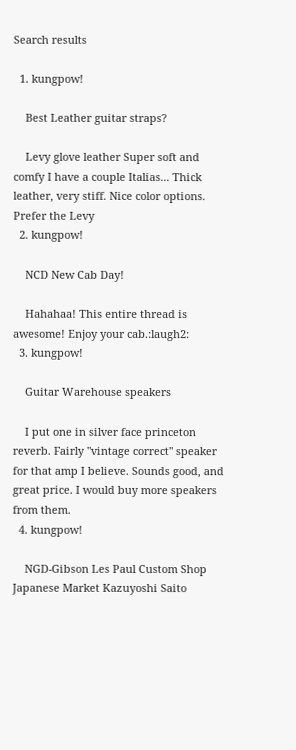Search results

  1. kungpow!

    Best Leather guitar straps?

    Levy glove leather Super soft and comfy I have a couple Italias... Thick leather, very stiff. Nice color options. Prefer the Levy
  2. kungpow!

    NCD New Cab Day!

    Hahahaa! This entire thread is awesome! Enjoy your cab.:laugh2:
  3. kungpow!

    Guitar Warehouse speakers

    I put one in silver face princeton reverb. Fairly "vintage correct" speaker for that amp I believe. Sounds good, and great price. I would buy more speakers from them.
  4. kungpow!

    NGD-Gibson Les Paul Custom Shop Japanese Market Kazuyoshi Saito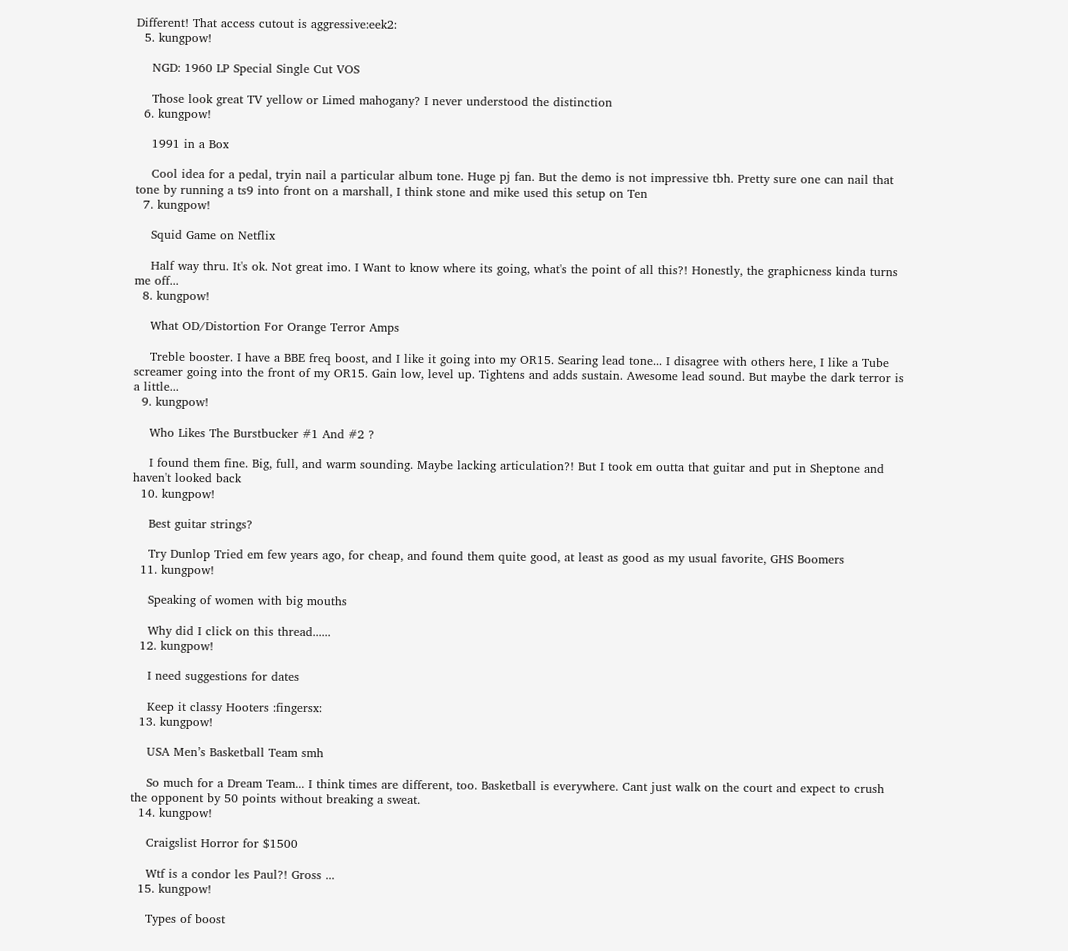Different! That access cutout is aggressive:eek2:
  5. kungpow!

    NGD: 1960 LP Special Single Cut VOS

    Those look great TV yellow or Limed mahogany? I never understood the distinction
  6. kungpow!

    1991 in a Box

    Cool idea for a pedal, tryin nail a particular album tone. Huge pj fan. But the demo is not impressive tbh. Pretty sure one can nail that tone by running a ts9 into front on a marshall, I think stone and mike used this setup on Ten
  7. kungpow!

    Squid Game on Netflix

    Half way thru. It's ok. Not great imo. I Want to know where its going, what's the point of all this?! Honestly, the graphicness kinda turns me off...
  8. kungpow!

    What OD/Distortion For Orange Terror Amps

    Treble booster. I have a BBE freq boost, and I like it going into my OR15. Searing lead tone... I disagree with others here, I like a Tube screamer going into the front of my OR15. Gain low, level up. Tightens and adds sustain. Awesome lead sound. But maybe the dark terror is a little...
  9. kungpow!

    Who Likes The Burstbucker #1 And #2 ?

    I found them fine. Big, full, and warm sounding. Maybe lacking articulation?! But I took em outta that guitar and put in Sheptone and haven't looked back
  10. kungpow!

    Best guitar strings?

    Try Dunlop Tried em few years ago, for cheap, and found them quite good, at least as good as my usual favorite, GHS Boomers
  11. kungpow!

    Speaking of women with big mouths

    Why did I click on this thread......
  12. kungpow!

    I need suggestions for dates

    Keep it classy Hooters :fingersx:
  13. kungpow!

    USA Men’s Basketball Team smh

    So much for a Dream Team... I think times are different, too. Basketball is everywhere. Cant just walk on the court and expect to crush the opponent by 50 points without breaking a sweat.
  14. kungpow!

    Craigslist Horror for $1500

    Wtf is a condor les Paul?! Gross ...
  15. kungpow!

    Types of boost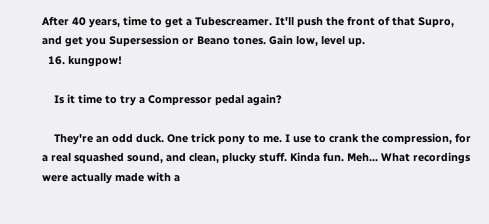After 40 years, time to get a Tubescreamer. It'll push the front of that Supro, and get you Supersession or Beano tones. Gain low, level up.
  16. kungpow!

    Is it time to try a Compressor pedal again?

    They're an odd duck. One trick pony to me. I use to crank the compression, for a real squashed sound, and clean, plucky stuff. Kinda fun. Meh... What recordings were actually made with a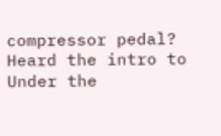compressor pedal? Heard the intro to Under the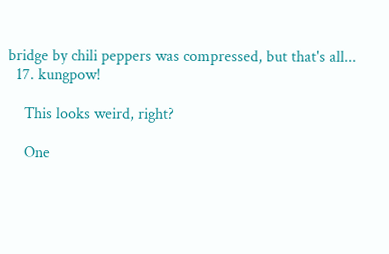bridge by chili peppers was compressed, but that's all...
  17. kungpow!

    This looks weird, right?

    One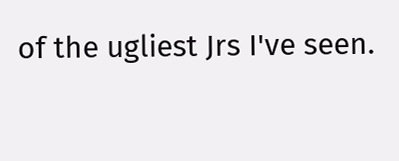of the ugliest Jrs I've seen.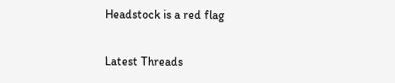Headstock is a red flag

Latest Threads